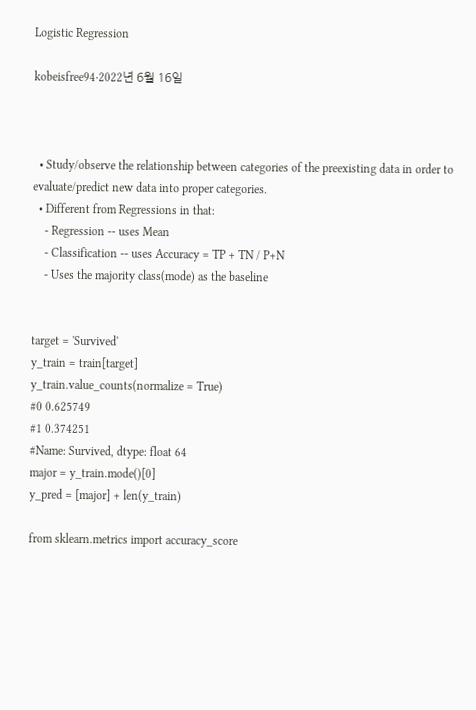Logistic Regression

kobeisfree94·2022년 6월 16일



  • Study/observe the relationship between categories of the preexisting data in order to evaluate/predict new data into proper categories.
  • Different from Regressions in that:
    - Regression -- uses Mean
    - Classification -- uses Accuracy = TP + TN / P+N
    - Uses the majority class(mode) as the baseline


target = 'Survived'
y_train = train[target]
y_train.value_counts(normalize = True)
#0 0.625749
#1 0.374251
#Name: Survived, dtype: float 64
major = y_train.mode()[0]
y_pred = [major] + len(y_train)

from sklearn.metrics import accuracy_score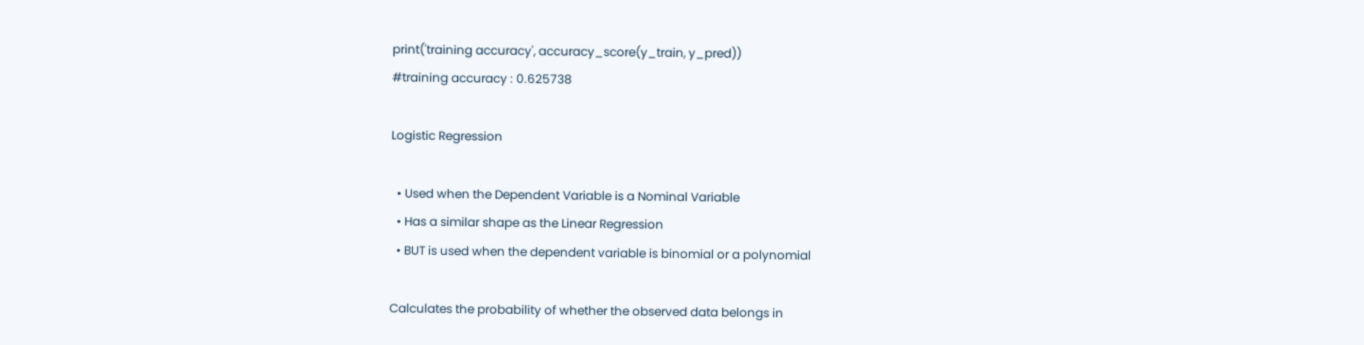print('training accuracy', accuracy_score(y_train, y_pred))
#training accuracy : 0.625738

Logistic Regression

  • Used when the Dependent Variable is a Nominal Variable
  • Has a similar shape as the Linear Regression
  • BUT is used when the dependent variable is binomial or a polynomial

Calculates the probability of whether the observed data belongs in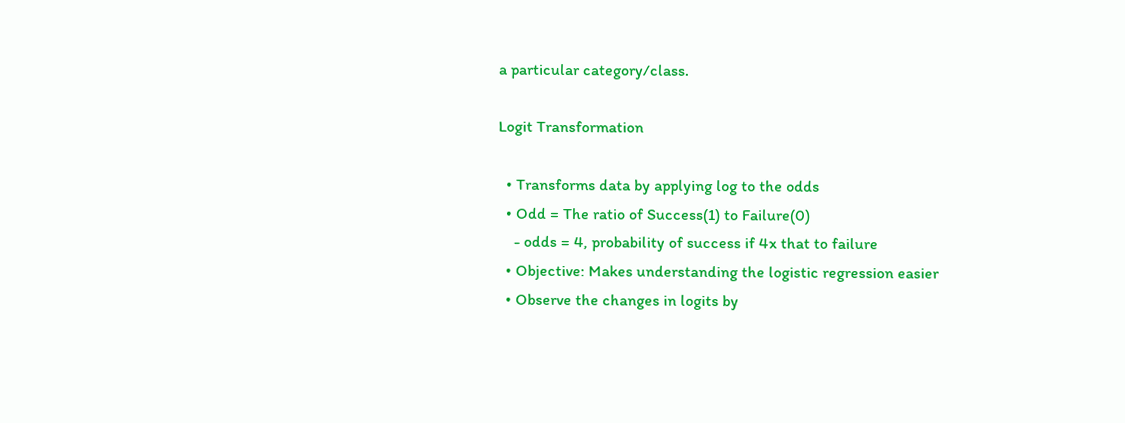a particular category/class.

Logit Transformation

  • Transforms data by applying log to the odds
  • Odd = The ratio of Success(1) to Failure(0)
    - odds = 4, probability of success if 4x that to failure
  • Objective: Makes understanding the logistic regression easier
  • Observe the changes in logits by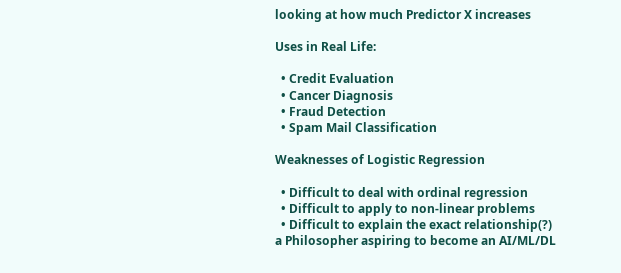looking at how much Predictor X increases

Uses in Real Life:

  • Credit Evaluation
  • Cancer Diagnosis
  • Fraud Detection
  • Spam Mail Classification

Weaknesses of Logistic Regression

  • Difficult to deal with ordinal regression
  • Difficult to apply to non-linear problems
  • Difficult to explain the exact relationship(?)
a Philosopher aspiring to become an AI/ML/DL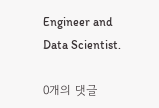Engineer and Data Scientist.

0개의 댓글